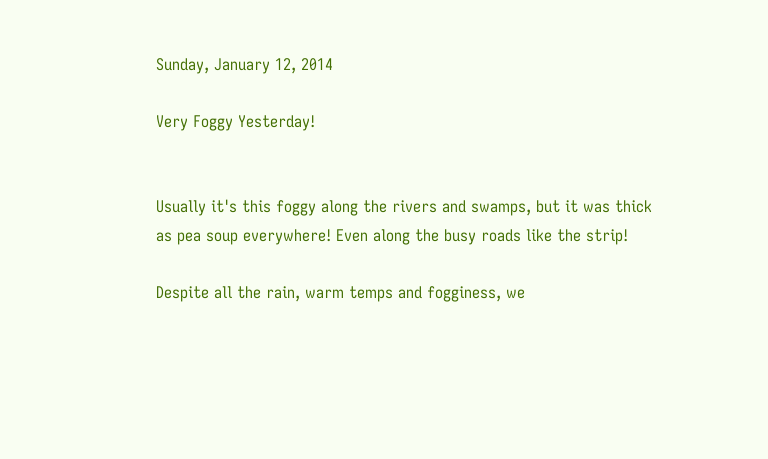Sunday, January 12, 2014

Very Foggy Yesterday!


Usually it's this foggy along the rivers and swamps, but it was thick as pea soup everywhere! Even along the busy roads like the strip!

Despite all the rain, warm temps and fogginess, we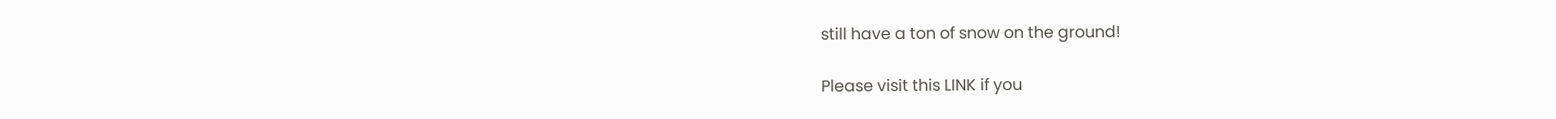still have a ton of snow on the ground!

Please visit this LINK if you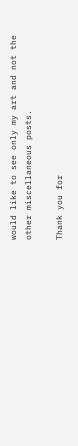would like to see only my art and not the other miscellaneous posts.

Thank you for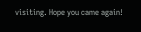visiting. Hope you came again!